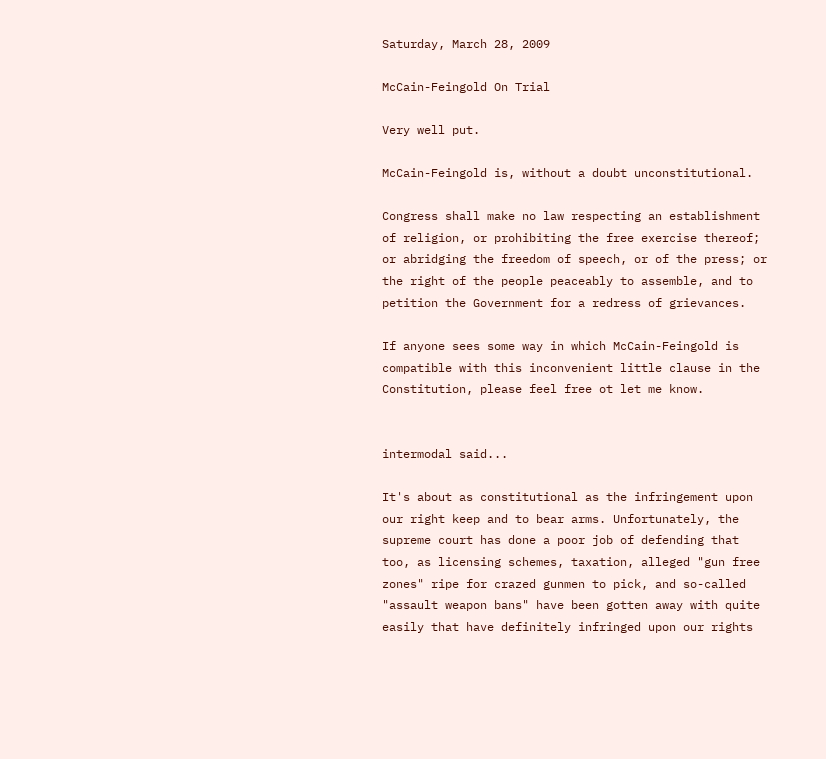Saturday, March 28, 2009

McCain-Feingold On Trial

Very well put.

McCain-Feingold is, without a doubt unconstitutional.

Congress shall make no law respecting an establishment of religion, or prohibiting the free exercise thereof; or abridging the freedom of speech, or of the press; or the right of the people peaceably to assemble, and to petition the Government for a redress of grievances.

If anyone sees some way in which McCain-Feingold is compatible with this inconvenient little clause in the Constitution, please feel free ot let me know.


intermodal said...

It's about as constitutional as the infringement upon our right keep and to bear arms. Unfortunately, the supreme court has done a poor job of defending that too, as licensing schemes, taxation, alleged "gun free zones" ripe for crazed gunmen to pick, and so-called "assault weapon bans" have been gotten away with quite easily that have definitely infringed upon our rights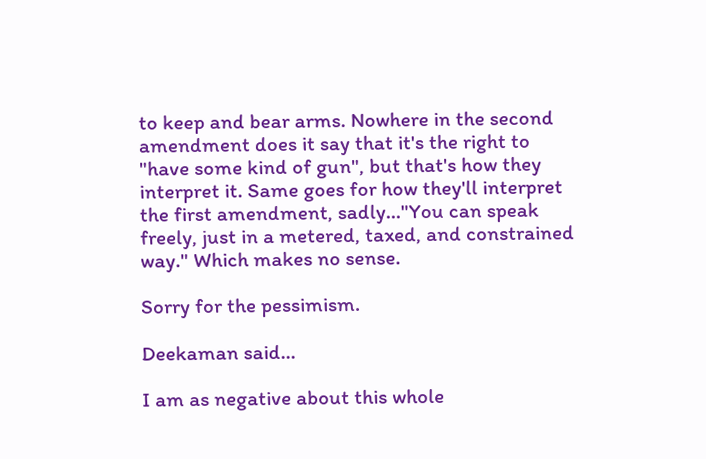to keep and bear arms. Nowhere in the second amendment does it say that it's the right to "have some kind of gun", but that's how they interpret it. Same goes for how they'll interpret the first amendment, sadly..."You can speak freely, just in a metered, taxed, and constrained way." Which makes no sense.

Sorry for the pessimism.

Deekaman said...

I am as negative about this whole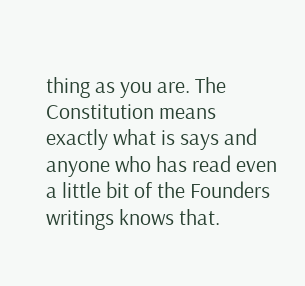thing as you are. The Constitution means exactly what is says and anyone who has read even a little bit of the Founders writings knows that.